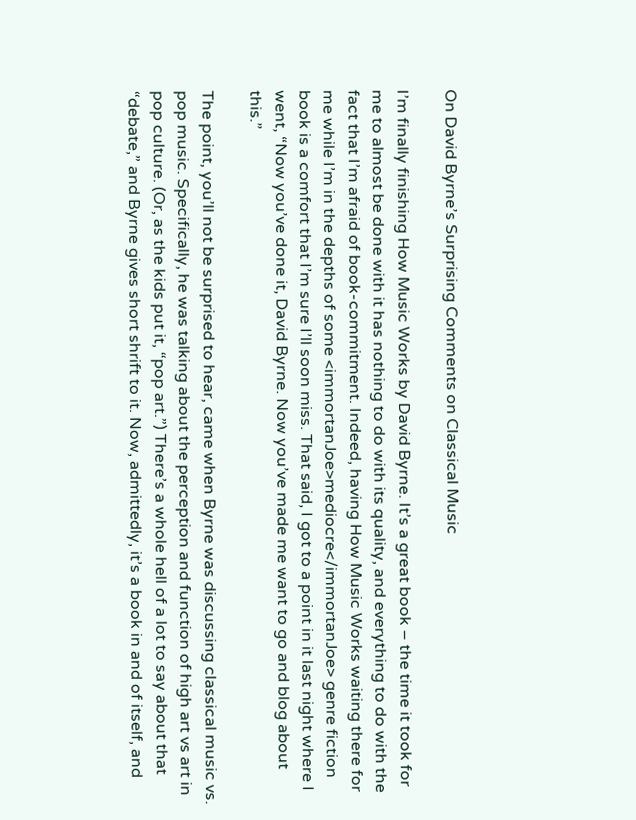On David Byrne’s Surprising Comments on Classical Music

I’m finally finishing How Music Works by David Byrne. It’s a great book – the time it took for me to almost be done with it has nothing to do with its quality, and everything to do with the fact that I’m afraid of book-commitment. Indeed, having How Music Works waiting there for me while I’m in the depths of some <immortanJoe>mediocre</immortanJoe> genre fiction book is a comfort that I’m sure I’ll soon miss. That said, I got to a point in it last night where I went, “Now you’ve done it, David Byrne. Now you’ve made me want to go and blog about this.”

The point, you’ll not be surprised to hear, came when Byrne was discussing classical music vs. pop music. Specifically, he was talking about the perception and function of high art vs art in pop culture. (Or, as the kids put it, “pop art.”) There’s a whole hell of a lot to say about that “debate,” and Byrne gives short shrift to it. Now, admittedly, it’s a book in and of itself, and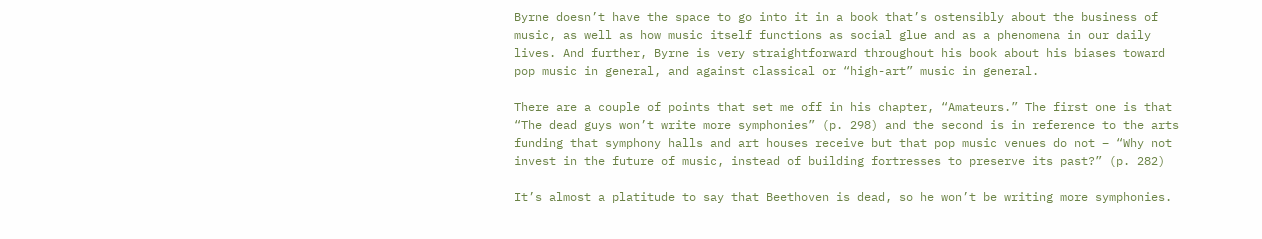Byrne doesn’t have the space to go into it in a book that’s ostensibly about the business of music, as well as how music itself functions as social glue and as a phenomena in our daily lives. And further, Byrne is very straightforward throughout his book about his biases toward pop music in general, and against classical or “high-art” music in general.

There are a couple of points that set me off in his chapter, “Amateurs.” The first one is that “The dead guys won’t write more symphonies” (p. 298) and the second is in reference to the arts funding that symphony halls and art houses receive but that pop music venues do not – “Why not invest in the future of music, instead of building fortresses to preserve its past?” (p. 282)

It’s almost a platitude to say that Beethoven is dead, so he won’t be writing more symphonies.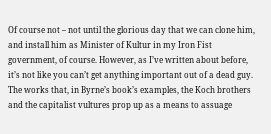Of course not – not until the glorious day that we can clone him, and install him as Minister of Kultur in my Iron Fist government, of course. However, as I’ve written about before, it’s not like you can’t get anything important out of a dead guy. The works that, in Byrne’s book’s examples, the Koch brothers and the capitalist vultures prop up as a means to assuage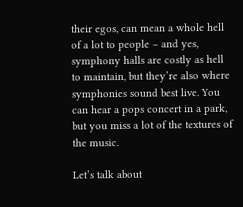their egos, can mean a whole hell of a lot to people – and yes, symphony halls are costly as hell to maintain, but they’re also where symphonies sound best live. You can hear a pops concert in a park, but you miss a lot of the textures of the music.

Let’s talk about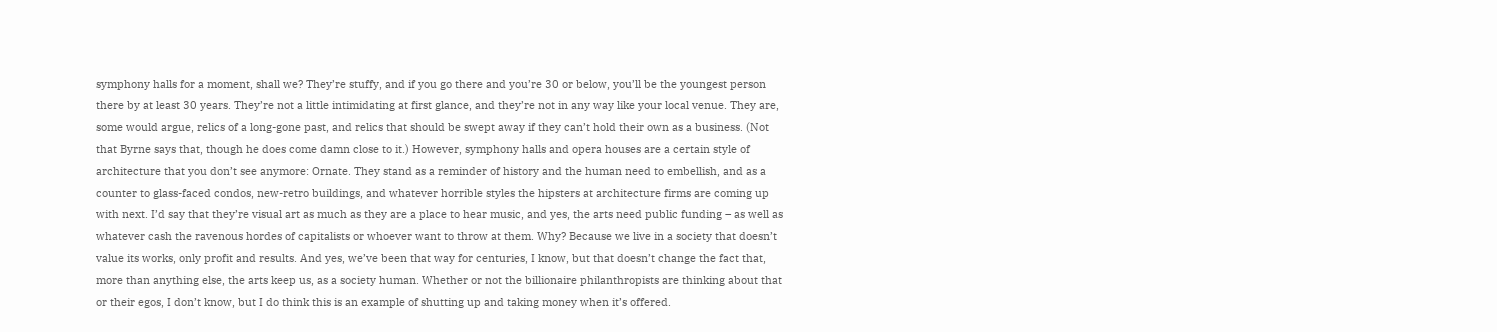symphony halls for a moment, shall we? They’re stuffy, and if you go there and you’re 30 or below, you’ll be the youngest person there by at least 30 years. They’re not a little intimidating at first glance, and they’re not in any way like your local venue. They are, some would argue, relics of a long-gone past, and relics that should be swept away if they can’t hold their own as a business. (Not that Byrne says that, though he does come damn close to it.) However, symphony halls and opera houses are a certain style of architecture that you don’t see anymore: Ornate. They stand as a reminder of history and the human need to embellish, and as a counter to glass-faced condos, new-retro buildings, and whatever horrible styles the hipsters at architecture firms are coming up with next. I’d say that they’re visual art as much as they are a place to hear music, and yes, the arts need public funding – as well as whatever cash the ravenous hordes of capitalists or whoever want to throw at them. Why? Because we live in a society that doesn’t value its works, only profit and results. And yes, we’ve been that way for centuries, I know, but that doesn’t change the fact that, more than anything else, the arts keep us, as a society human. Whether or not the billionaire philanthropists are thinking about that or their egos, I don’t know, but I do think this is an example of shutting up and taking money when it’s offered.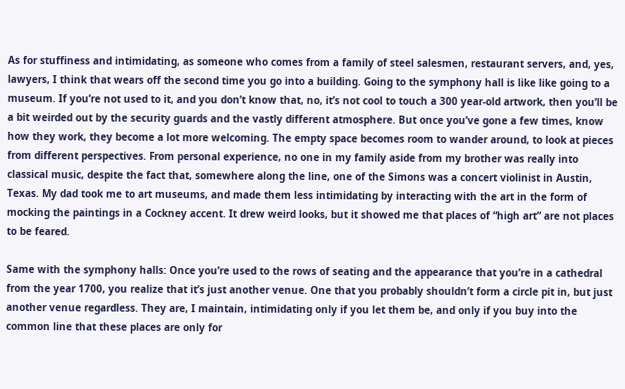As for stuffiness and intimidating, as someone who comes from a family of steel salesmen, restaurant servers, and, yes, lawyers, I think that wears off the second time you go into a building. Going to the symphony hall is like like going to a museum. If you’re not used to it, and you don’t know that, no, it’s not cool to touch a 300 year-old artwork, then you’ll be a bit weirded out by the security guards and the vastly different atmosphere. But once you’ve gone a few times, know how they work, they become a lot more welcoming. The empty space becomes room to wander around, to look at pieces from different perspectives. From personal experience, no one in my family aside from my brother was really into classical music, despite the fact that, somewhere along the line, one of the Simons was a concert violinist in Austin, Texas. My dad took me to art museums, and made them less intimidating by interacting with the art in the form of mocking the paintings in a Cockney accent. It drew weird looks, but it showed me that places of “high art” are not places to be feared.

Same with the symphony halls: Once you’re used to the rows of seating and the appearance that you’re in a cathedral from the year 1700, you realize that it’s just another venue. One that you probably shouldn’t form a circle pit in, but just another venue regardless. They are, I maintain, intimidating only if you let them be, and only if you buy into the common line that these places are only for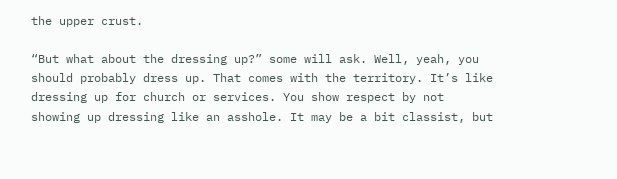the upper crust.

“But what about the dressing up?” some will ask. Well, yeah, you should probably dress up. That comes with the territory. It’s like dressing up for church or services. You show respect by not showing up dressing like an asshole. It may be a bit classist, but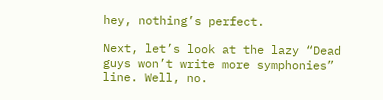hey, nothing’s perfect.

Next, let’s look at the lazy “Dead guys won’t write more symphonies” line. Well, no.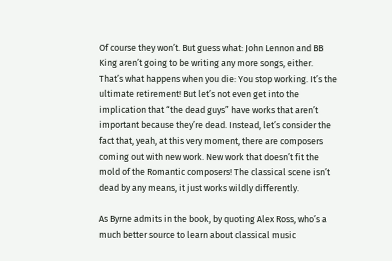Of course they won’t. But guess what: John Lennon and BB King aren’t going to be writing any more songs, either. That’s what happens when you die: You stop working. It’s the ultimate retirement! But let’s not even get into the implication that “the dead guys” have works that aren’t important because they’re dead. Instead, let’s consider the fact that, yeah, at this very moment, there are composers coming out with new work. New work that doesn’t fit the mold of the Romantic composers! The classical scene isn’t dead by any means, it just works wildly differently.

As Byrne admits in the book, by quoting Alex Ross, who’s a much better source to learn about classical music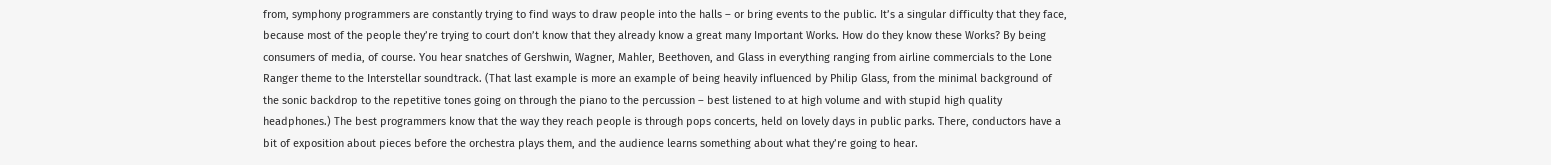from, symphony programmers are constantly trying to find ways to draw people into the halls – or bring events to the public. It’s a singular difficulty that they face, because most of the people they’re trying to court don’t know that they already know a great many Important Works. How do they know these Works? By being consumers of media, of course. You hear snatches of Gershwin, Wagner, Mahler, Beethoven, and Glass in everything ranging from airline commercials to the Lone Ranger theme to the Interstellar soundtrack. (That last example is more an example of being heavily influenced by Philip Glass, from the minimal background of the sonic backdrop to the repetitive tones going on through the piano to the percussion – best listened to at high volume and with stupid high quality headphones.) The best programmers know that the way they reach people is through pops concerts, held on lovely days in public parks. There, conductors have a bit of exposition about pieces before the orchestra plays them, and the audience learns something about what they’re going to hear.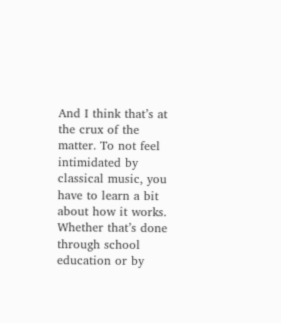And I think that’s at the crux of the matter. To not feel intimidated by classical music, you have to learn a bit about how it works. Whether that’s done through school education or by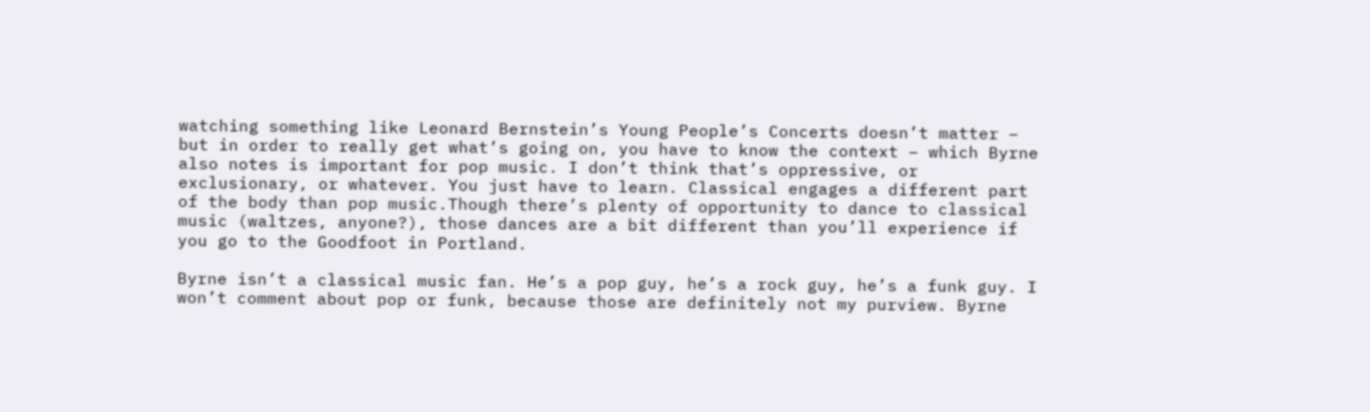watching something like Leonard Bernstein’s Young People’s Concerts doesn’t matter – but in order to really get what’s going on, you have to know the context – which Byrne also notes is important for pop music. I don’t think that’s oppressive, or exclusionary, or whatever. You just have to learn. Classical engages a different part of the body than pop music.Though there’s plenty of opportunity to dance to classical music (waltzes, anyone?), those dances are a bit different than you’ll experience if you go to the Goodfoot in Portland.

Byrne isn’t a classical music fan. He’s a pop guy, he’s a rock guy, he’s a funk guy. I won’t comment about pop or funk, because those are definitely not my purview. Byrne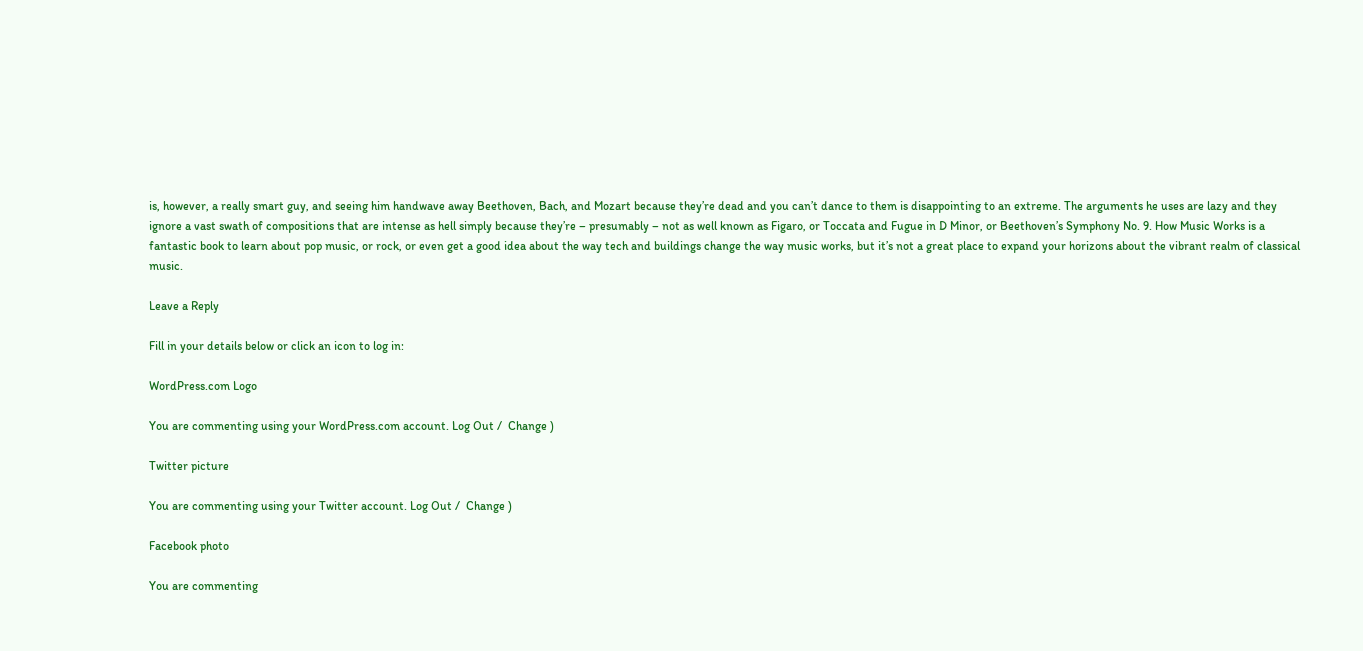is, however, a really smart guy, and seeing him handwave away Beethoven, Bach, and Mozart because they’re dead and you can’t dance to them is disappointing to an extreme. The arguments he uses are lazy and they ignore a vast swath of compositions that are intense as hell simply because they’re – presumably – not as well known as Figaro, or Toccata and Fugue in D Minor, or Beethoven’s Symphony No. 9. How Music Works is a fantastic book to learn about pop music, or rock, or even get a good idea about the way tech and buildings change the way music works, but it’s not a great place to expand your horizons about the vibrant realm of classical music.

Leave a Reply

Fill in your details below or click an icon to log in:

WordPress.com Logo

You are commenting using your WordPress.com account. Log Out /  Change )

Twitter picture

You are commenting using your Twitter account. Log Out /  Change )

Facebook photo

You are commenting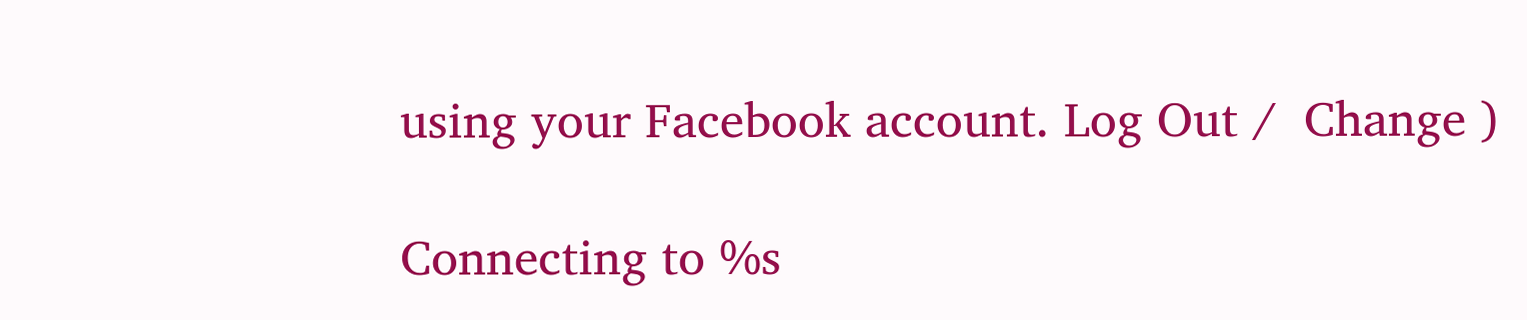using your Facebook account. Log Out /  Change )

Connecting to %s